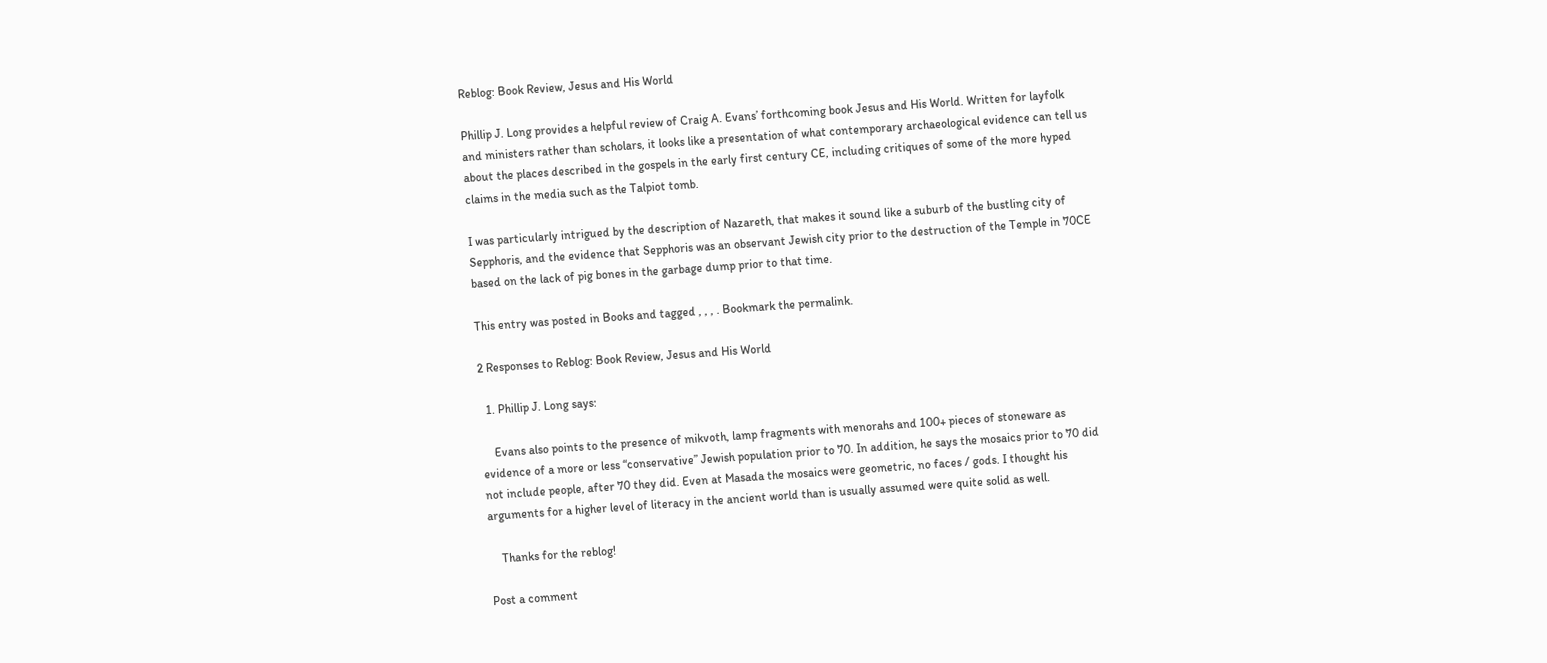Reblog: Book Review, Jesus and His World

Phillip J. Long provides a helpful review of Craig A. Evans’ forthcoming book Jesus and His World. Written for layfolk and ministers rather than scholars, it looks like a presentation of what contemporary archaeological evidence can tell us about the places described in the gospels in the early first century CE, including critiques of some of the more hyped claims in the media such as the Talpiot tomb.

I was particularly intrigued by the description of Nazareth, that makes it sound like a suburb of the bustling city of Sepphoris, and the evidence that Sepphoris was an observant Jewish city prior to the destruction of the Temple in 70CE based on the lack of pig bones in the garbage dump prior to that time.

This entry was posted in Books and tagged , , , . Bookmark the permalink.

2 Responses to Reblog: Book Review, Jesus and His World

  1. Phillip J. Long says:

    Evans also points to the presence of mikvoth, lamp fragments with menorahs and 100+ pieces of stoneware as evidence of a more or less “conservative” Jewish population prior to 70. In addition, he says the mosaics prior to 70 did not include people, after 70 they did. Even at Masada the mosaics were geometric, no faces / gods. I thought his arguments for a higher level of literacy in the ancient world than is usually assumed were quite solid as well.

    Thanks for the reblog!

Post a comment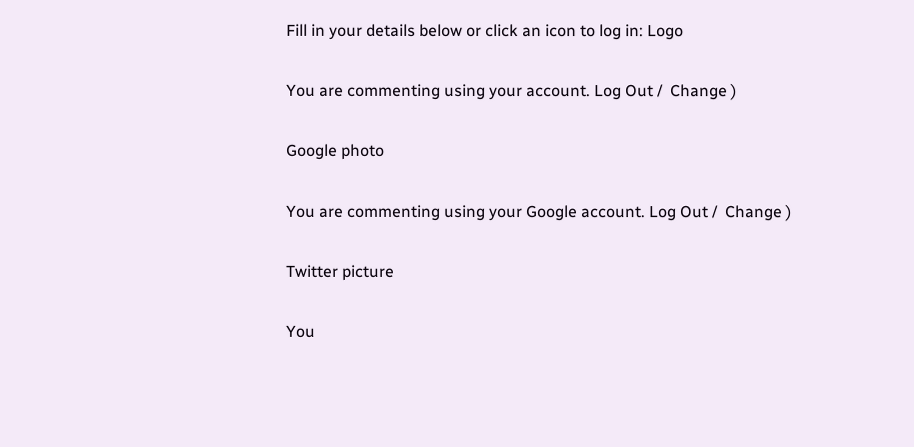Fill in your details below or click an icon to log in: Logo

You are commenting using your account. Log Out /  Change )

Google photo

You are commenting using your Google account. Log Out /  Change )

Twitter picture

You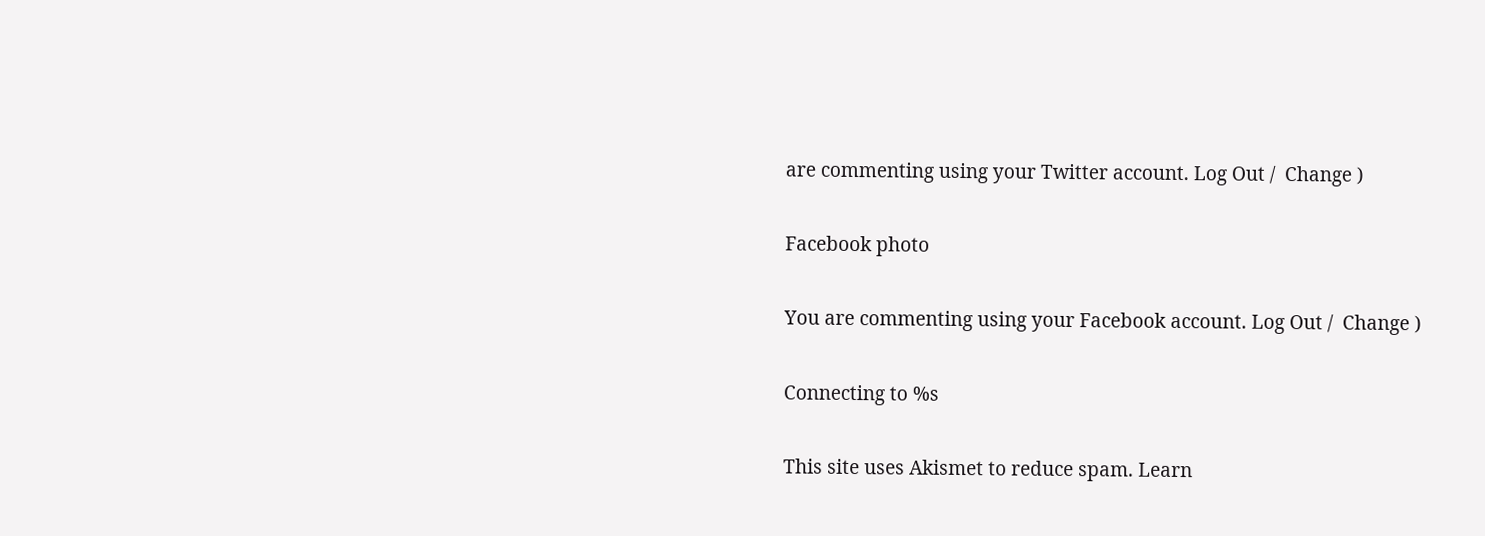are commenting using your Twitter account. Log Out /  Change )

Facebook photo

You are commenting using your Facebook account. Log Out /  Change )

Connecting to %s

This site uses Akismet to reduce spam. Learn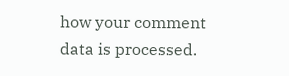how your comment data is processed.